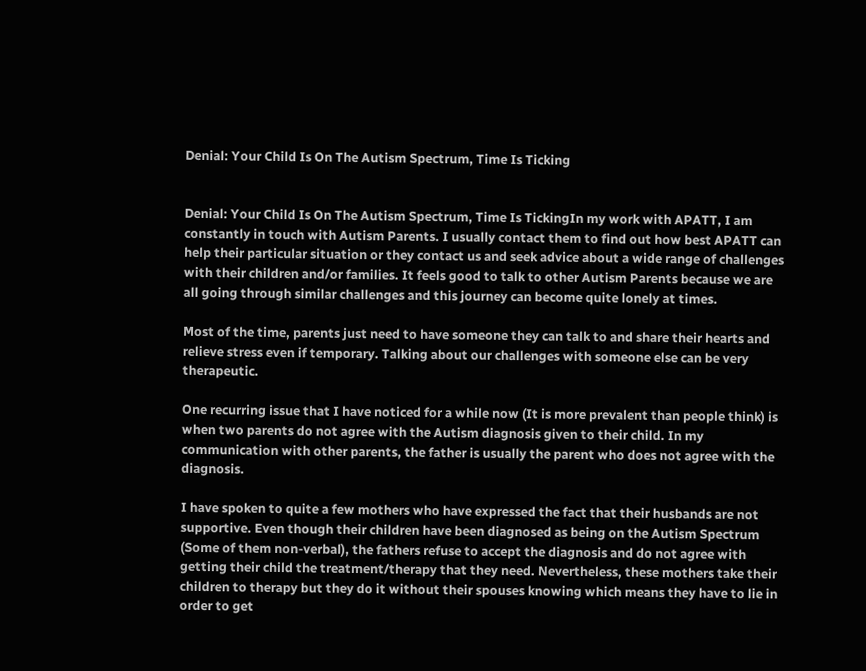Denial: Your Child Is On The Autism Spectrum, Time Is Ticking


Denial: Your Child Is On The Autism Spectrum, Time Is TickingIn my work with APATT, I am constantly in touch with Autism Parents. I usually contact them to find out how best APATT can help their particular situation or they contact us and seek advice about a wide range of challenges with their children and/or families. It feels good to talk to other Autism Parents because we are all going through similar challenges and this journey can become quite lonely at times.

Most of the time, parents just need to have someone they can talk to and share their hearts and relieve stress even if temporary. Talking about our challenges with someone else can be very therapeutic.

One recurring issue that I have noticed for a while now (It is more prevalent than people think) is when two parents do not agree with the Autism diagnosis given to their child. In my communication with other parents, the father is usually the parent who does not agree with the diagnosis.

I have spoken to quite a few mothers who have expressed the fact that their husbands are not supportive. Even though their children have been diagnosed as being on the Autism Spectrum (Some of them non-verbal), the fathers refuse to accept the diagnosis and do not agree with getting their child the treatment/therapy that they need. Nevertheless, these mothers take their children to therapy but they do it without their spouses knowing which means they have to lie in order to get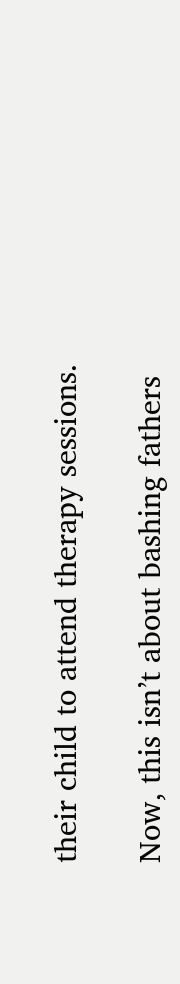their child to attend therapy sessions.

Now, this isn’t about bashing fathers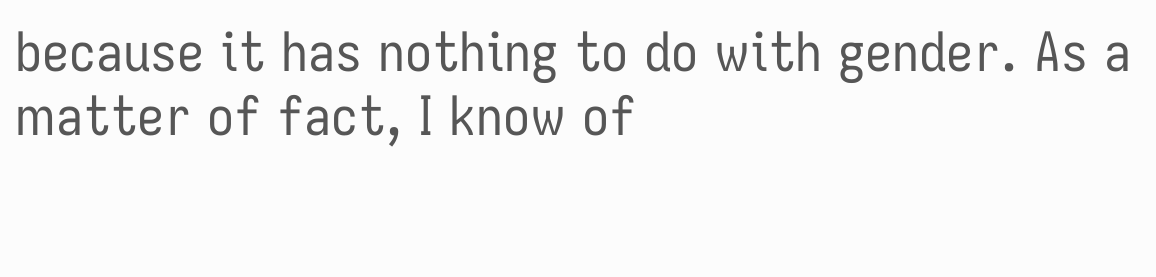because it has nothing to do with gender. As a matter of fact, I know of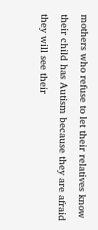mothers who refuse to let their relatives know their child has Autism because they are afraid they will see their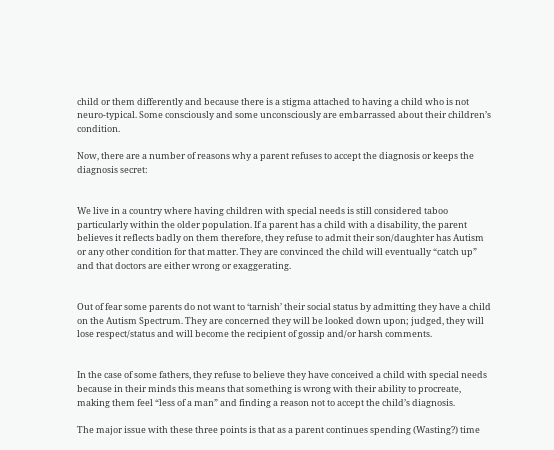child or them differently and because there is a stigma attached to having a child who is not neuro-typical. Some consciously and some unconsciously are embarrassed about their children’s condition.

Now, there are a number of reasons why a parent refuses to accept the diagnosis or keeps the diagnosis secret:


We live in a country where having children with special needs is still considered taboo particularly within the older population. If a parent has a child with a disability, the parent believes it reflects badly on them therefore, they refuse to admit their son/daughter has Autism or any other condition for that matter. They are convinced the child will eventually “catch up” and that doctors are either wrong or exaggerating.


Out of fear some parents do not want to ‘tarnish’ their social status by admitting they have a child on the Autism Spectrum. They are concerned they will be looked down upon; judged, they will lose respect/status and will become the recipient of gossip and/or harsh comments.


In the case of some fathers, they refuse to believe they have conceived a child with special needs because in their minds this means that something is wrong with their ability to procreate, making them feel “less of a man” and finding a reason not to accept the child’s diagnosis.

The major issue with these three points is that as a parent continues spending (Wasting?) time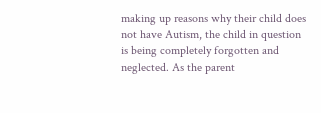making up reasons why their child does not have Autism, the child in question is being completely forgotten and neglected. As the parent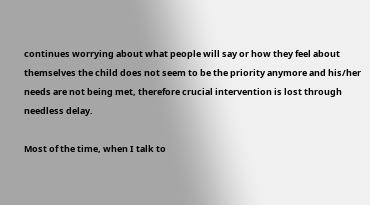continues worrying about what people will say or how they feel about themselves the child does not seem to be the priority anymore and his/her needs are not being met, therefore crucial intervention is lost through needless delay.

Most of the time, when I talk to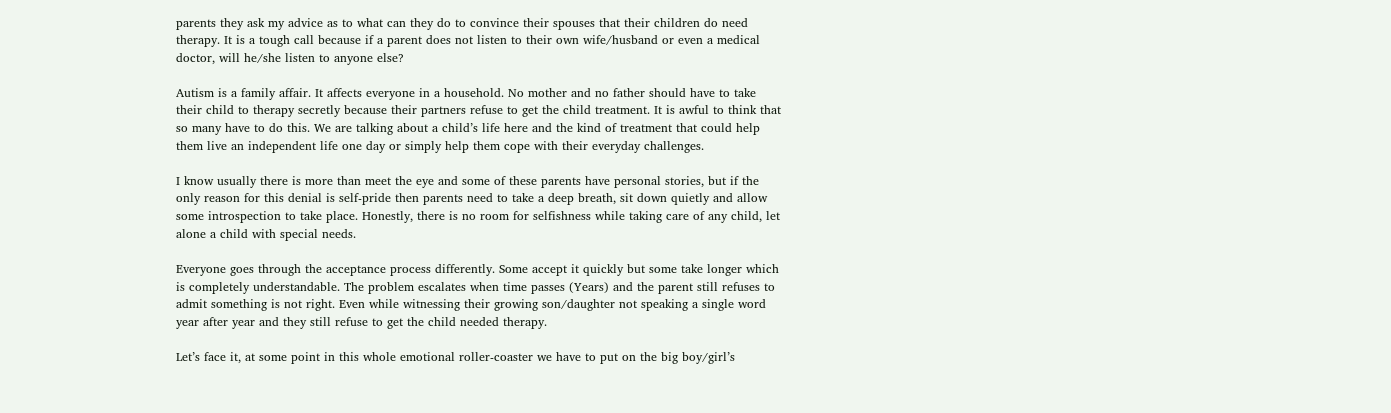parents they ask my advice as to what can they do to convince their spouses that their children do need therapy. It is a tough call because if a parent does not listen to their own wife/husband or even a medical doctor, will he/she listen to anyone else?

Autism is a family affair. It affects everyone in a household. No mother and no father should have to take their child to therapy secretly because their partners refuse to get the child treatment. It is awful to think that so many have to do this. We are talking about a child’s life here and the kind of treatment that could help them live an independent life one day or simply help them cope with their everyday challenges.

I know usually there is more than meet the eye and some of these parents have personal stories, but if the only reason for this denial is self-pride then parents need to take a deep breath, sit down quietly and allow some introspection to take place. Honestly, there is no room for selfishness while taking care of any child, let alone a child with special needs.

Everyone goes through the acceptance process differently. Some accept it quickly but some take longer which is completely understandable. The problem escalates when time passes (Years) and the parent still refuses to admit something is not right. Even while witnessing their growing son/daughter not speaking a single word year after year and they still refuse to get the child needed therapy.

Let’s face it, at some point in this whole emotional roller-coaster we have to put on the big boy/girl’s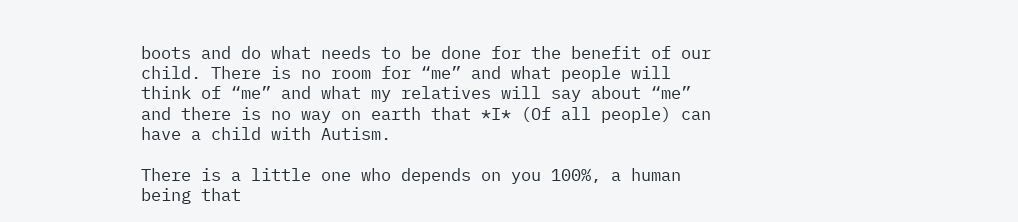boots and do what needs to be done for the benefit of our child. There is no room for “me” and what people will think of “me” and what my relatives will say about “me” and there is no way on earth that *I* (Of all people) can have a child with Autism.

There is a little one who depends on you 100%, a human being that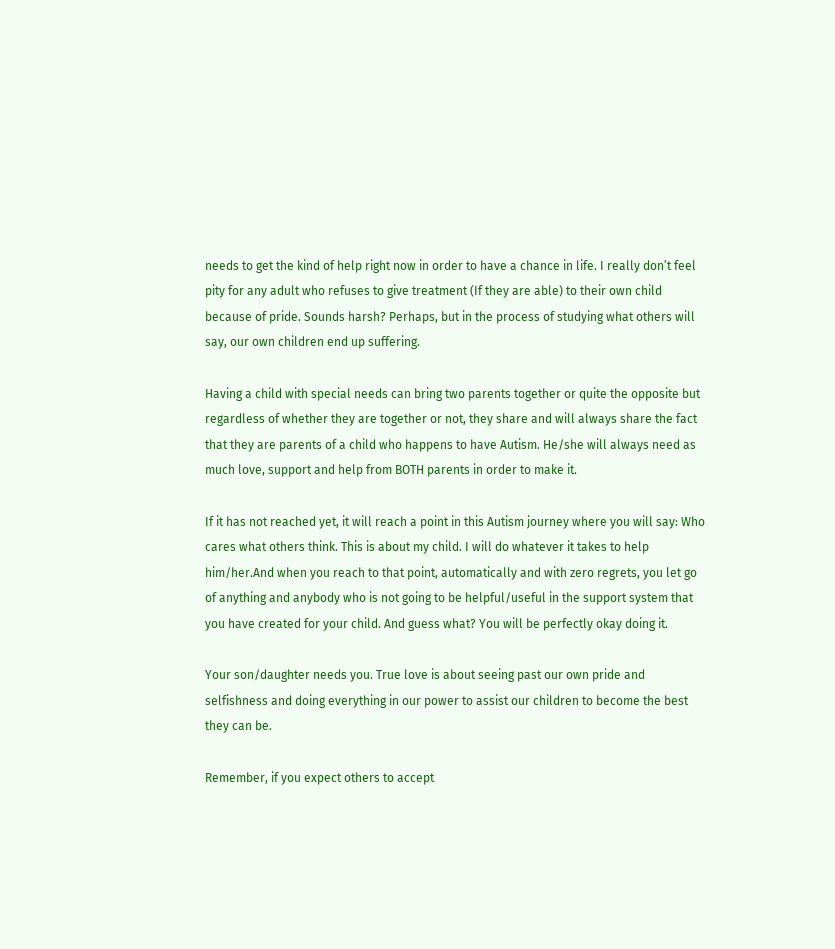needs to get the kind of help right now in order to have a chance in life. I really don’t feel pity for any adult who refuses to give treatment (If they are able) to their own child because of pride. Sounds harsh? Perhaps, but in the process of studying what others will say, our own children end up suffering.

Having a child with special needs can bring two parents together or quite the opposite but regardless of whether they are together or not, they share and will always share the fact that they are parents of a child who happens to have Autism. He/she will always need as much love, support and help from BOTH parents in order to make it.

If it has not reached yet, it will reach a point in this Autism journey where you will say: Who cares what others think. This is about my child. I will do whatever it takes to help him/her.And when you reach to that point, automatically and with zero regrets, you let go of anything and anybody who is not going to be helpful/useful in the support system that you have created for your child. And guess what? You will be perfectly okay doing it.

Your son/daughter needs you. True love is about seeing past our own pride and selfishness and doing everything in our power to assist our children to become the best they can be.

Remember, if you expect others to accept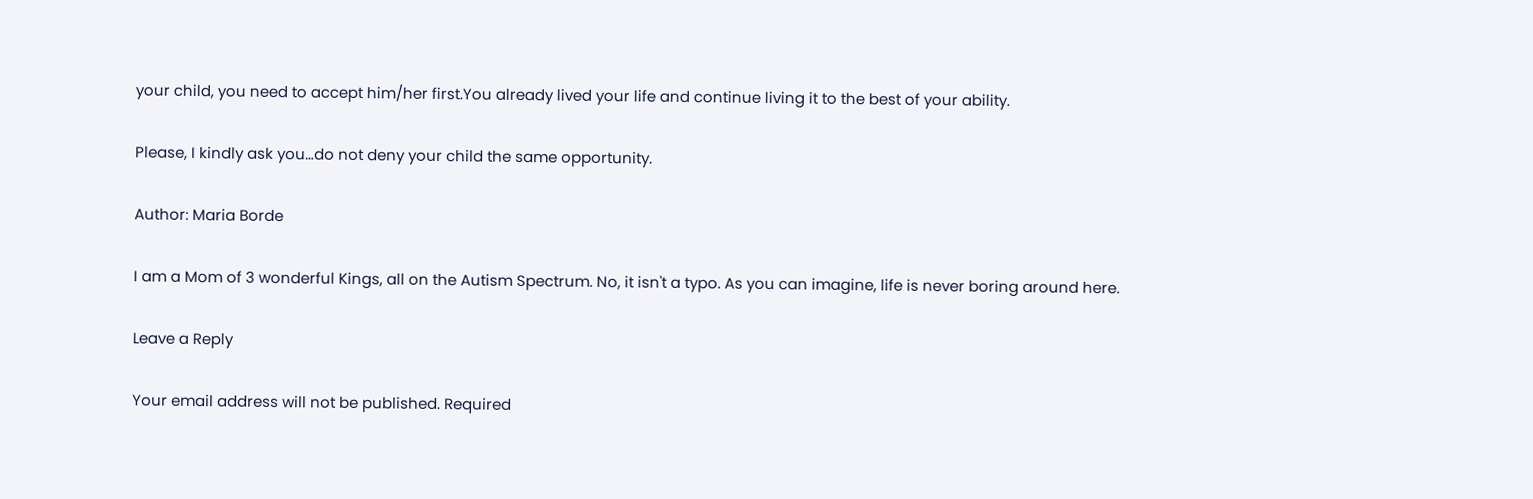your child, you need to accept him/her first.You already lived your life and continue living it to the best of your ability.

Please, I kindly ask you…do not deny your child the same opportunity.

Author: Maria Borde

I am a Mom of 3 wonderful Kings, all on the Autism Spectrum. No, it isn't a typo. As you can imagine, life is never boring around here.

Leave a Reply

Your email address will not be published. Required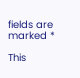fields are marked *

This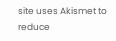site uses Akismet to reduce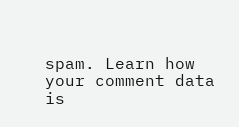spam. Learn how your comment data is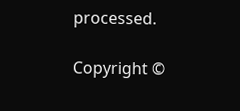processed.

Copyright ©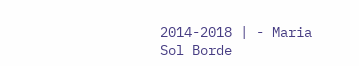2014-2018 | - Maria Sol Borde